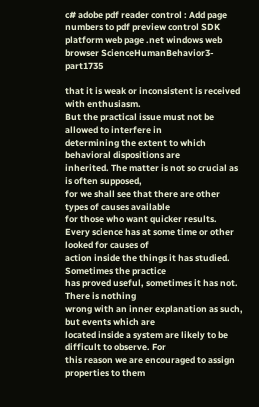c# adobe pdf reader control : Add page numbers to pdf preview control SDK platform web page .net windows web browser ScienceHumanBehavior3-part1735

that it is weak or inconsistent is received with enthusiasm.
But the practical issue must not be allowed to interfere in
determining the extent to which behavioral dispositions are
inherited. The matter is not so crucial as is often supposed,
for we shall see that there are other types of causes available
for those who want quicker results.
Every science has at some time or other looked for causes of
action inside the things it has studied. Sometimes the practice
has proved useful, sometimes it has not. There is nothing
wrong with an inner explanation as such, but events which are
located inside a system are likely to be difficult to observe. For
this reason we are encouraged to assign properties to them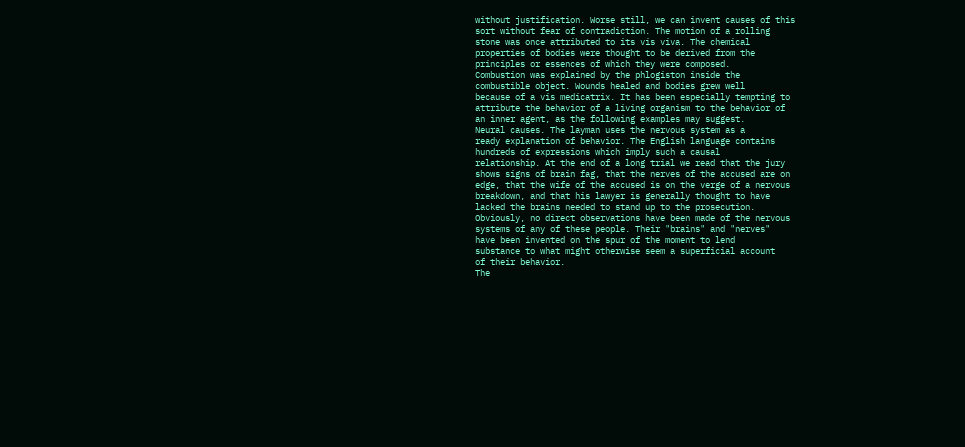without justification. Worse still, we can invent causes of this
sort without fear of contradiction. The motion of a rolling
stone was once attributed to its vis viva. The chemical
properties of bodies were thought to be derived from the
principles or essences of which they were composed.
Combustion was explained by the phlogiston inside the
combustible object. Wounds healed and bodies grew well
because of a vis medicatrix. It has been especially tempting to
attribute the behavior of a living organism to the behavior of
an inner agent, as the following examples may suggest.
Neural causes. The layman uses the nervous system as a
ready explanation of behavior. The English language contains
hundreds of expressions which imply such a causal
relationship. At the end of a long trial we read that the jury
shows signs of brain fag, that the nerves of the accused are on
edge, that the wife of the accused is on the verge of a nervous
breakdown, and that his lawyer is generally thought to have
lacked the brains needed to stand up to the prosecution.
Obviously, no direct observations have been made of the nervous
systems of any of these people. Their "brains" and "nerves"
have been invented on the spur of the moment to lend
substance to what might otherwise seem a superficial account
of their behavior.
The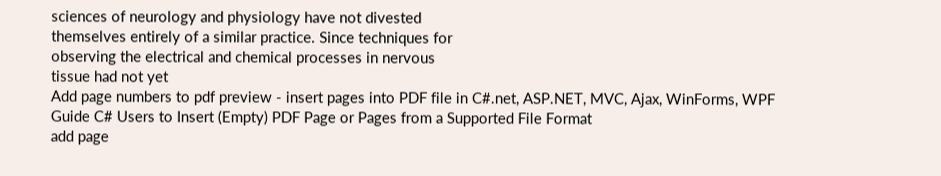sciences of neurology and physiology have not divested
themselves entirely of a similar practice. Since techniques for
observing the electrical and chemical processes in nervous
tissue had not yet
Add page numbers to pdf preview - insert pages into PDF file in C#.net, ASP.NET, MVC, Ajax, WinForms, WPF
Guide C# Users to Insert (Empty) PDF Page or Pages from a Supported File Format
add page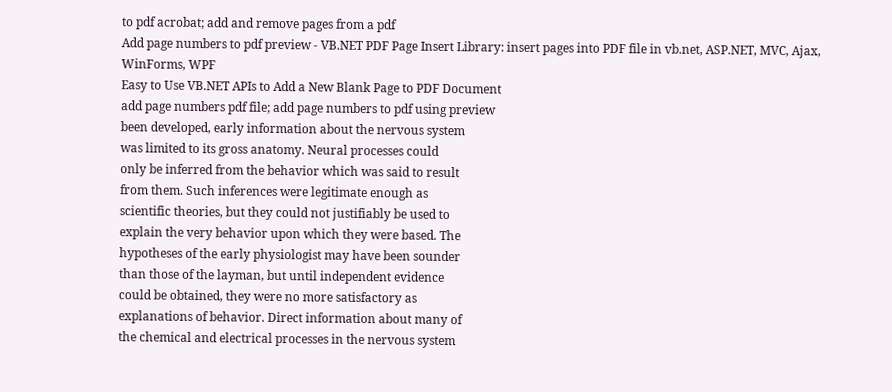to pdf acrobat; add and remove pages from a pdf
Add page numbers to pdf preview - VB.NET PDF Page Insert Library: insert pages into PDF file in vb.net, ASP.NET, MVC, Ajax, WinForms, WPF
Easy to Use VB.NET APIs to Add a New Blank Page to PDF Document
add page numbers pdf file; add page numbers to pdf using preview
been developed, early information about the nervous system
was limited to its gross anatomy. Neural processes could
only be inferred from the behavior which was said to result
from them. Such inferences were legitimate enough as
scientific theories, but they could not justifiably be used to
explain the very behavior upon which they were based. The
hypotheses of the early physiologist may have been sounder
than those of the layman, but until independent evidence
could be obtained, they were no more satisfactory as
explanations of behavior. Direct information about many of
the chemical and electrical processes in the nervous system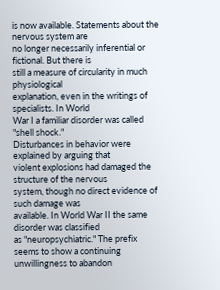is now available. Statements about the nervous system are
no longer necessarily inferential or fictional. But there is
still a measure of circularity in much physiological
explanation, even in the writings of specialists. In World
War I a familiar disorder was called "shell shock."
Disturbances in behavior were explained by arguing that
violent explosions had damaged the structure of the nervous
system, though no direct evidence of such damage was
available. In World War II the same disorder was classified
as "neuropsychiatric." The prefix seems to show a continuing
unwillingness to abandon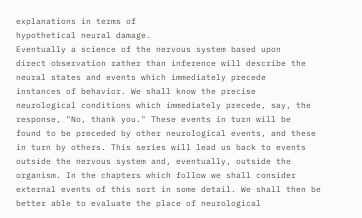explanations in terms of
hypothetical neural damage.
Eventually a science of the nervous system based upon
direct observation rather than inference will describe the
neural states and events which immediately precede
instances of behavior. We shall know the precise
neurological conditions which immediately precede, say, the
response, "No, thank you." These events in turn will be
found to be preceded by other neurological events, and these
in turn by others. This series will lead us back to events
outside the nervous system and, eventually, outside the
organism. In the chapters which follow we shall consider
external events of this sort in some detail. We shall then be
better able to evaluate the place of neurological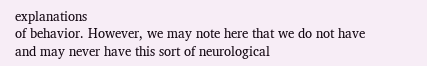explanations
of behavior. However, we may note here that we do not have
and may never have this sort of neurological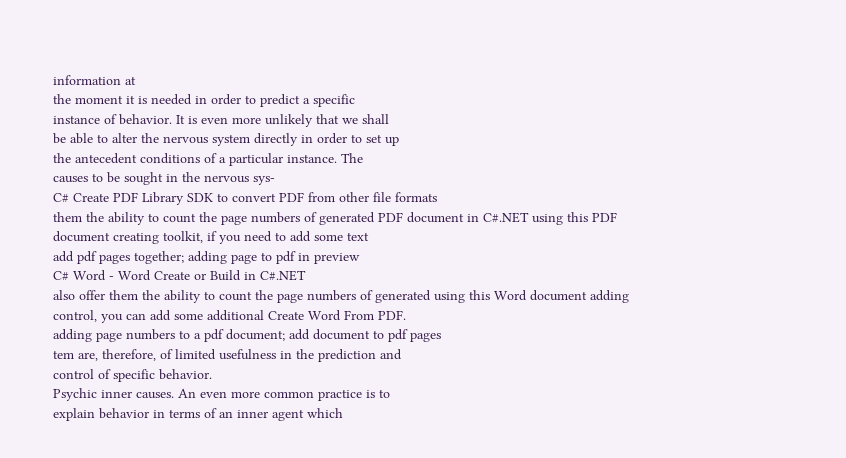information at
the moment it is needed in order to predict a specific
instance of behavior. It is even more unlikely that we shall
be able to alter the nervous system directly in order to set up
the antecedent conditions of a particular instance. The
causes to be sought in the nervous sys-
C# Create PDF Library SDK to convert PDF from other file formats
them the ability to count the page numbers of generated PDF document in C#.NET using this PDF document creating toolkit, if you need to add some text
add pdf pages together; adding page to pdf in preview
C# Word - Word Create or Build in C#.NET
also offer them the ability to count the page numbers of generated using this Word document adding control, you can add some additional Create Word From PDF.
adding page numbers to a pdf document; add document to pdf pages
tem are, therefore, of limited usefulness in the prediction and
control of specific behavior.
Psychic inner causes. An even more common practice is to
explain behavior in terms of an inner agent which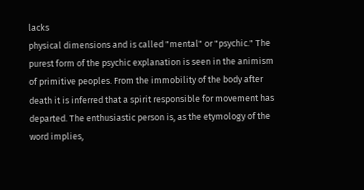lacks
physical dimensions and is called "mental" or "psychic." The
purest form of the psychic explanation is seen in the animism
of primitive peoples. From the immobility of the body after
death it is inferred that a spirit responsible for movement has
departed. The enthusiastic person is, as the etymology of the
word implies,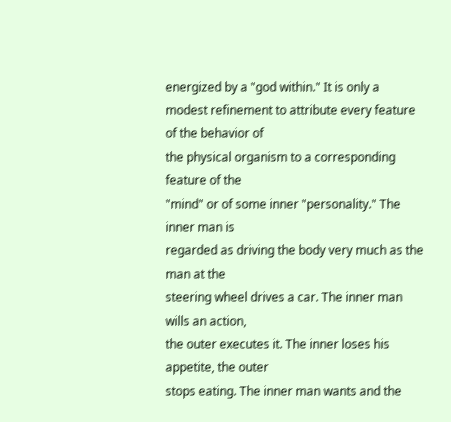energized by a "god within." It is only a
modest refinement to attribute every feature of the behavior of
the physical organism to a corresponding feature of the
"mind" or of some inner "personality." The inner man is
regarded as driving the body very much as the man at the
steering wheel drives a car. The inner man wills an action,
the outer executes it. The inner loses his appetite, the outer
stops eating. The inner man wants and the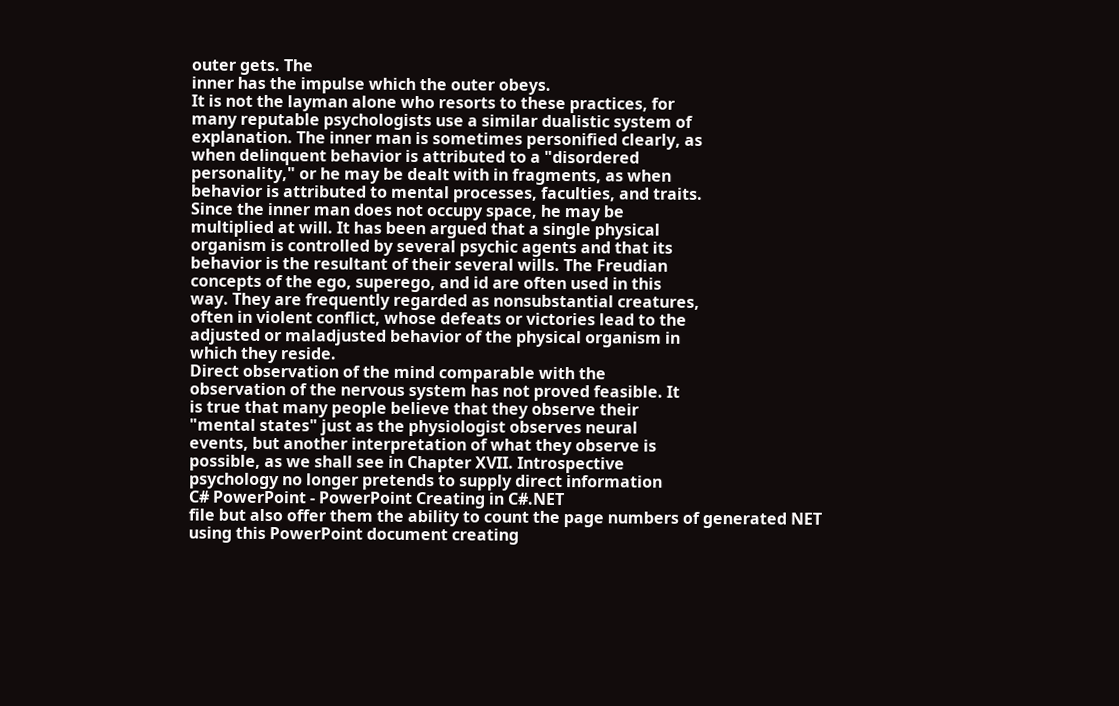outer gets. The
inner has the impulse which the outer obeys.
It is not the layman alone who resorts to these practices, for
many reputable psychologists use a similar dualistic system of
explanation. The inner man is sometimes personified clearly, as
when delinquent behavior is attributed to a "disordered
personality," or he may be dealt with in fragments, as when
behavior is attributed to mental processes, faculties, and traits.
Since the inner man does not occupy space, he may be
multiplied at will. It has been argued that a single physical
organism is controlled by several psychic agents and that its
behavior is the resultant of their several wills. The Freudian
concepts of the ego, superego, and id are often used in this
way. They are frequently regarded as nonsubstantial creatures,
often in violent conflict, whose defeats or victories lead to the
adjusted or maladjusted behavior of the physical organism in
which they reside.
Direct observation of the mind comparable with the
observation of the nervous system has not proved feasible. It
is true that many people believe that they observe their
"mental states" just as the physiologist observes neural
events, but another interpretation of what they observe is
possible, as we shall see in Chapter XVII. Introspective
psychology no longer pretends to supply direct information
C# PowerPoint - PowerPoint Creating in C#.NET
file but also offer them the ability to count the page numbers of generated NET using this PowerPoint document creating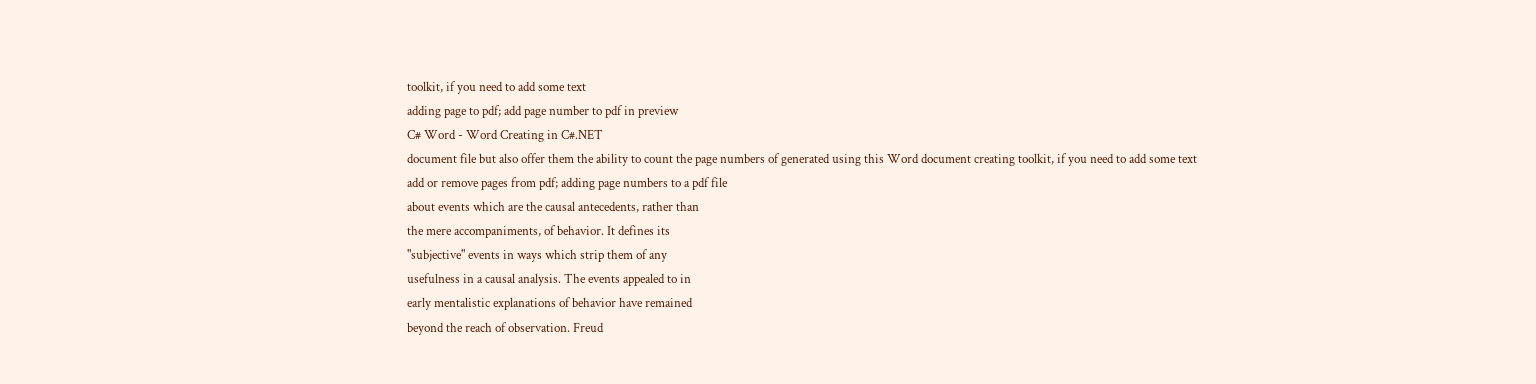toolkit, if you need to add some text
adding page to pdf; add page number to pdf in preview
C# Word - Word Creating in C#.NET
document file but also offer them the ability to count the page numbers of generated using this Word document creating toolkit, if you need to add some text
add or remove pages from pdf; adding page numbers to a pdf file
about events which are the causal antecedents, rather than
the mere accompaniments, of behavior. It defines its
"subjective" events in ways which strip them of any
usefulness in a causal analysis. The events appealed to in
early mentalistic explanations of behavior have remained
beyond the reach of observation. Freud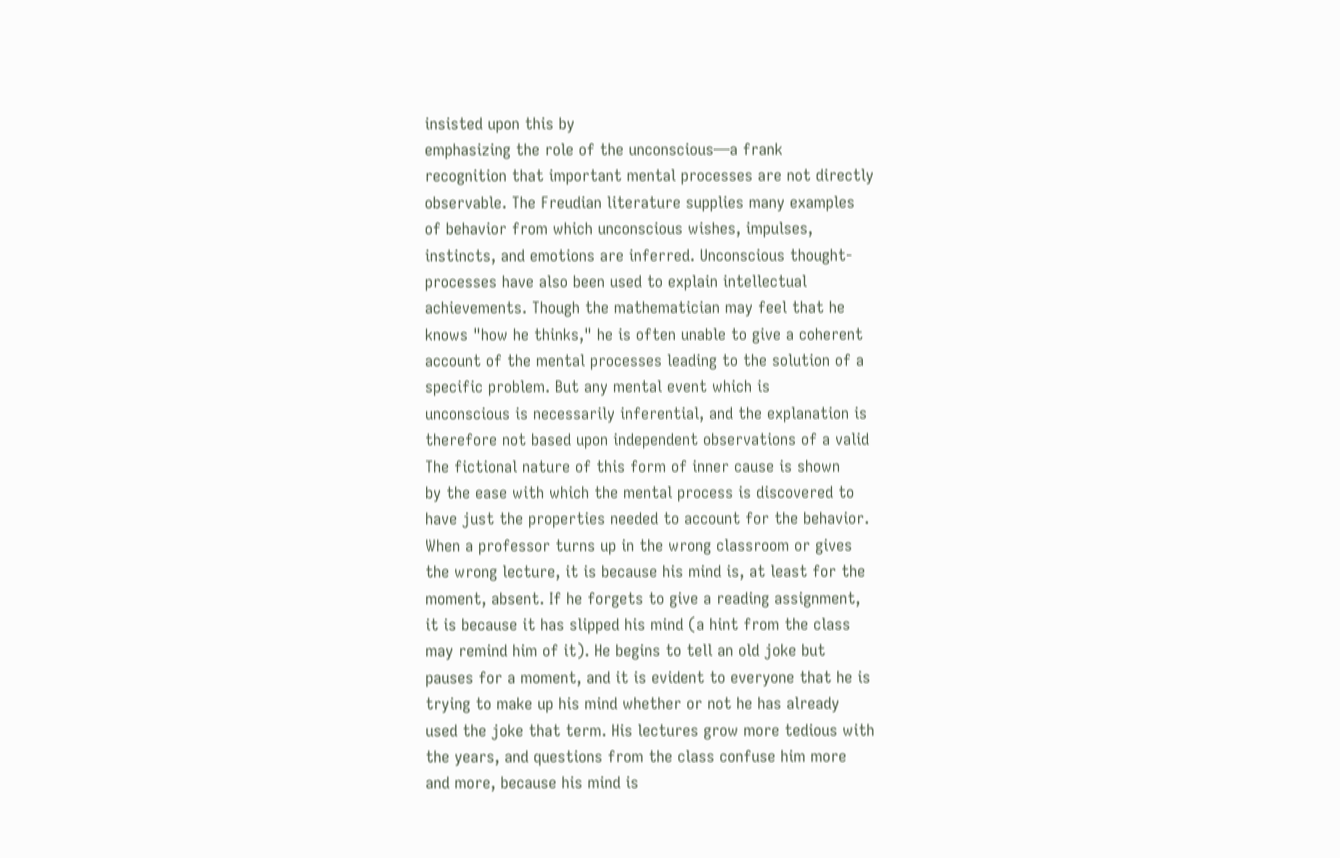insisted upon this by
emphasizing the role of the unconscious—a frank
recognition that important mental processes are not directly
observable. The Freudian literature supplies many examples
of behavior from which unconscious wishes, impulses,
instincts, and emotions are inferred. Unconscious thought-
processes have also been used to explain intellectual
achievements. Though the mathematician may feel that he
knows "how he thinks," he is often unable to give a coherent
account of the mental processes leading to the solution of a
specific problem. But any mental event which is
unconscious is necessarily inferential, and the explanation is
therefore not based upon independent observations of a valid
The fictional nature of this form of inner cause is shown
by the ease with which the mental process is discovered to
have just the properties needed to account for the behavior.
When a professor turns up in the wrong classroom or gives
the wrong lecture, it is because his mind is, at least for the
moment, absent. If he forgets to give a reading assignment,
it is because it has slipped his mind (a hint from the class
may remind him of it). He begins to tell an old joke but
pauses for a moment, and it is evident to everyone that he is
trying to make up his mind whether or not he has already
used the joke that term. His lectures grow more tedious with
the years, and questions from the class confuse him more
and more, because his mind is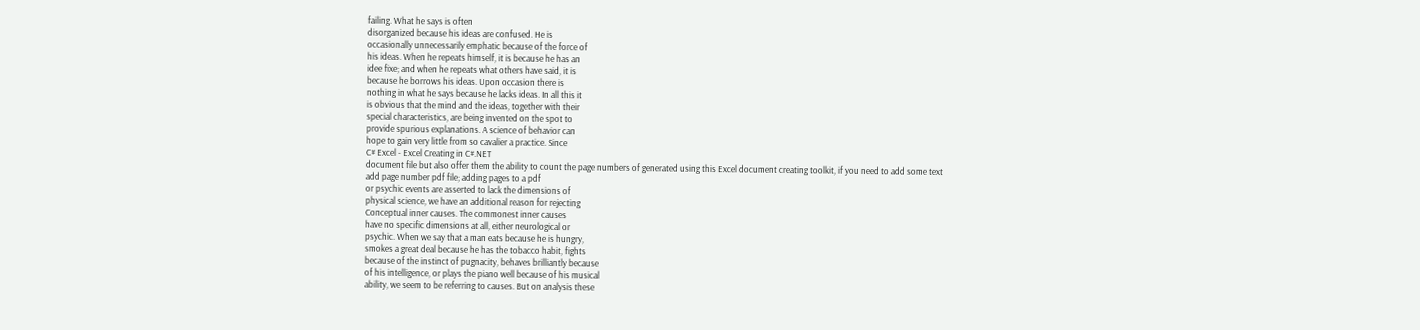failing. What he says is often
disorganized because his ideas are confused. He is
occasionally unnecessarily emphatic because of the force of
his ideas. When he repeats himself, it is because he has an
idee fixe; and when he repeats what others have said, it is
because he borrows his ideas. Upon occasion there is
nothing in what he says because he lacks ideas. In all this it
is obvious that the mind and the ideas, together with their
special characteristics, are being invented on the spot to
provide spurious explanations. A science of behavior can
hope to gain very little from so cavalier a practice. Since
C# Excel - Excel Creating in C#.NET
document file but also offer them the ability to count the page numbers of generated using this Excel document creating toolkit, if you need to add some text
add page number pdf file; adding pages to a pdf
or psychic events are asserted to lack the dimensions of
physical science, we have an additional reason for rejecting
Conceptual inner causes. The commonest inner causes
have no specific dimensions at all, either neurological or
psychic. When we say that a man eats because he is hungry,
smokes a great deal because he has the tobacco habit, fights
because of the instinct of pugnacity, behaves brilliantly because
of his intelligence, or plays the piano well because of his musical
ability, we seem to be referring to causes. But on analysis these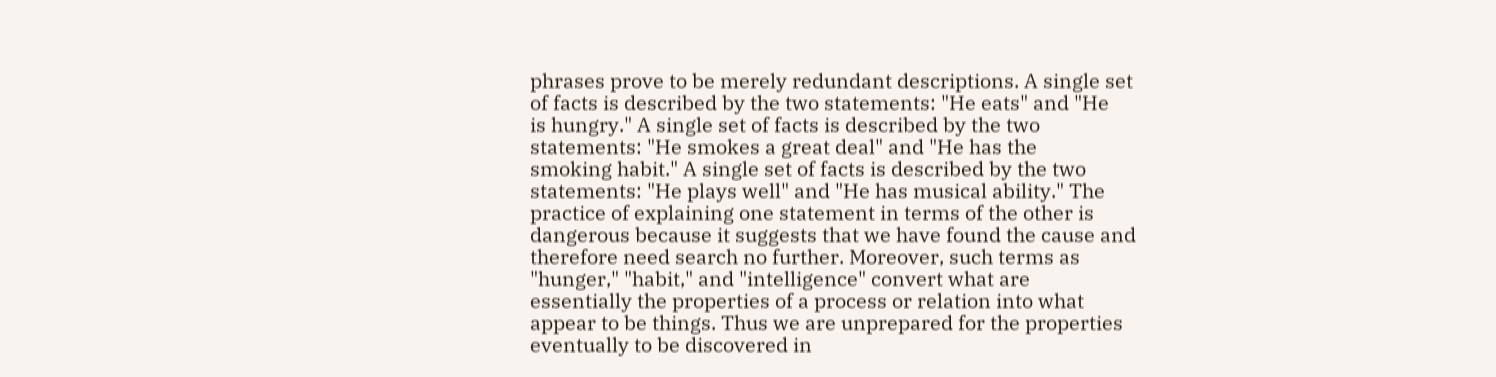phrases prove to be merely redundant descriptions. A single set
of facts is described by the two statements: "He eats" and "He
is hungry." A single set of facts is described by the two
statements: "He smokes a great deal" and "He has the
smoking habit." A single set of facts is described by the two
statements: "He plays well" and "He has musical ability." The
practice of explaining one statement in terms of the other is
dangerous because it suggests that we have found the cause and
therefore need search no further. Moreover, such terms as
"hunger," "habit," and "intelligence" convert what are
essentially the properties of a process or relation into what
appear to be things. Thus we are unprepared for the properties
eventually to be discovered in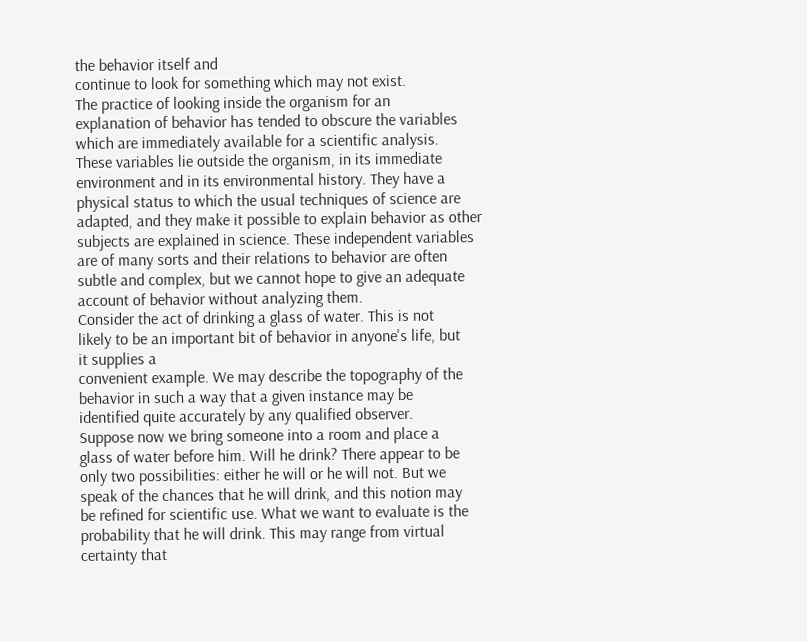the behavior itself and
continue to look for something which may not exist.
The practice of looking inside the organism for an
explanation of behavior has tended to obscure the variables
which are immediately available for a scientific analysis.
These variables lie outside the organism, in its immediate
environment and in its environmental history. They have a
physical status to which the usual techniques of science are
adapted, and they make it possible to explain behavior as other
subjects are explained in science. These independent variables
are of many sorts and their relations to behavior are often
subtle and complex, but we cannot hope to give an adequate
account of behavior without analyzing them.
Consider the act of drinking a glass of water. This is not
likely to be an important bit of behavior in anyone's life, but
it supplies a
convenient example. We may describe the topography of the
behavior in such a way that a given instance may be
identified quite accurately by any qualified observer.
Suppose now we bring someone into a room and place a
glass of water before him. Will he drink? There appear to be
only two possibilities: either he will or he will not. But we
speak of the chances that he will drink, and this notion may
be refined for scientific use. What we want to evaluate is the
probability that he will drink. This may range from virtual
certainty that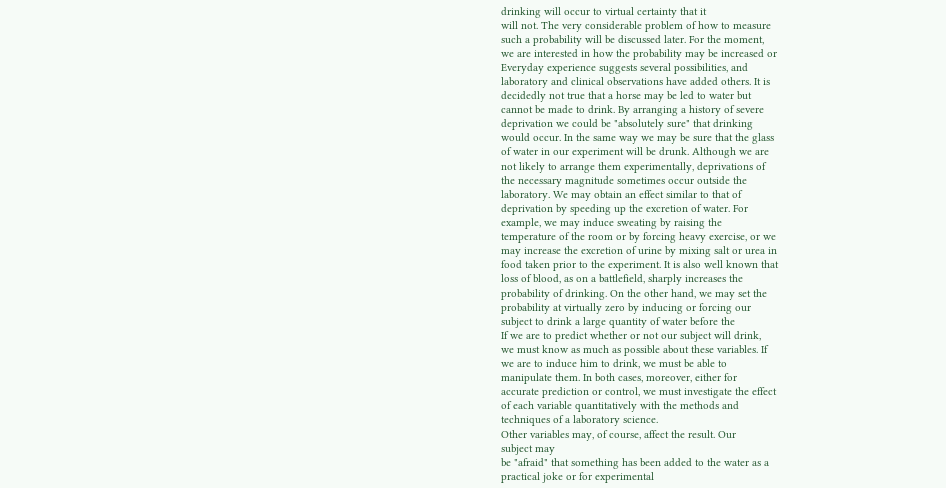drinking will occur to virtual certainty that it
will not. The very considerable problem of how to measure
such a probability will be discussed later. For the moment,
we are interested in how the probability may be increased or
Everyday experience suggests several possibilities, and
laboratory and clinical observations have added others. It is
decidedly not true that a horse may be led to water but
cannot be made to drink. By arranging a history of severe
deprivation we could be "absolutely sure" that drinking
would occur. In the same way we may be sure that the glass
of water in our experiment will be drunk. Although we are
not likely to arrange them experimentally, deprivations of
the necessary magnitude sometimes occur outside the
laboratory. We may obtain an effect similar to that of
deprivation by speeding up the excretion of water. For
example, we may induce sweating by raising the
temperature of the room or by forcing heavy exercise, or we
may increase the excretion of urine by mixing salt or urea in
food taken prior to the experiment. It is also well known that
loss of blood, as on a battlefield, sharply increases the
probability of drinking. On the other hand, we may set the
probability at virtually zero by inducing or forcing our
subject to drink a large quantity of water before the
If we are to predict whether or not our subject will drink,
we must know as much as possible about these variables. If
we are to induce him to drink, we must be able to
manipulate them. In both cases, moreover, either for
accurate prediction or control, we must investigate the effect
of each variable quantitatively with the methods and
techniques of a laboratory science.
Other variables may, of course, affect the result. Our
subject may
be "afraid" that something has been added to the water as a
practical joke or for experimental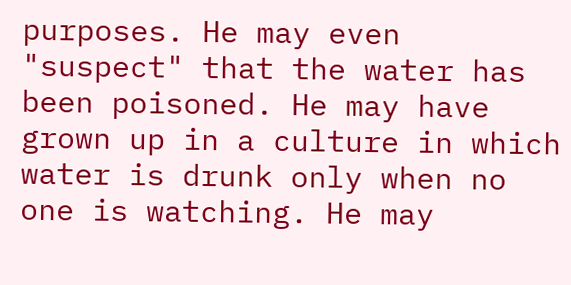purposes. He may even
"suspect" that the water has been poisoned. He may have
grown up in a culture in which water is drunk only when no
one is watching. He may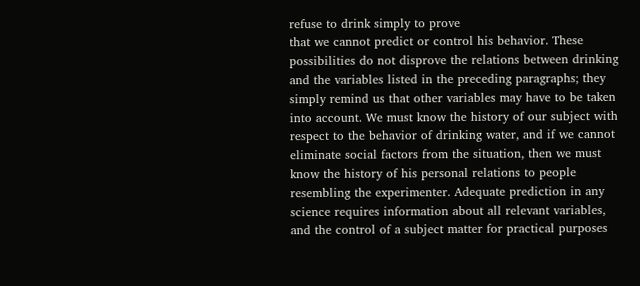refuse to drink simply to prove
that we cannot predict or control his behavior. These
possibilities do not disprove the relations between drinking
and the variables listed in the preceding paragraphs; they
simply remind us that other variables may have to be taken
into account. We must know the history of our subject with
respect to the behavior of drinking water, and if we cannot
eliminate social factors from the situation, then we must
know the history of his personal relations to people
resembling the experimenter. Adequate prediction in any
science requires information about all relevant variables,
and the control of a subject matter for practical purposes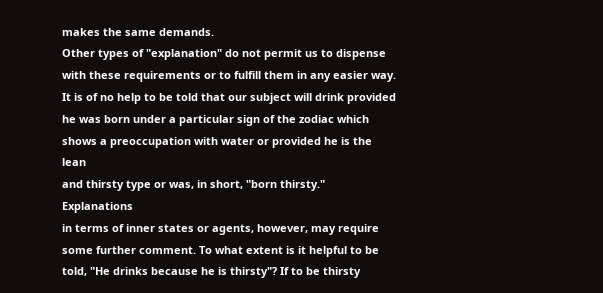makes the same demands.
Other types of "explanation" do not permit us to dispense
with these requirements or to fulfill them in any easier way.
It is of no help to be told that our subject will drink provided
he was born under a particular sign of the zodiac which
shows a preoccupation with water or provided he is the lean
and thirsty type or was, in short, "born thirsty." Explanations
in terms of inner states or agents, however, may require
some further comment. To what extent is it helpful to be
told, "He drinks because he is thirsty"? If to be thirsty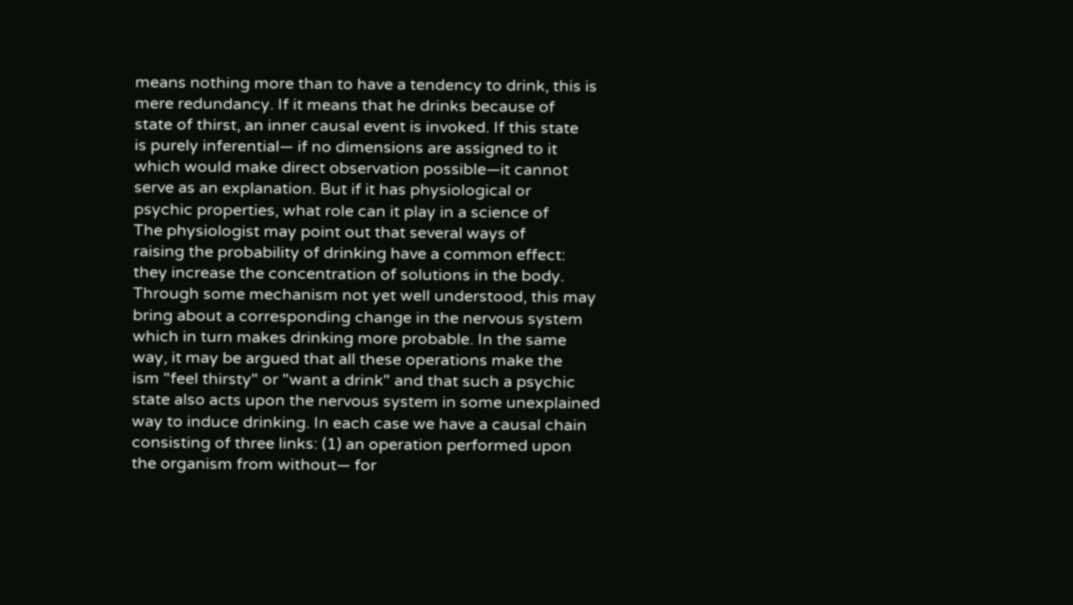means nothing more than to have a tendency to drink, this is
mere redundancy. If it means that he drinks because of
state of thirst, an inner causal event is invoked. If this state
is purely inferential— if no dimensions are assigned to it
which would make direct observation possible—it cannot
serve as an explanation. But if it has physiological or
psychic properties, what role can it play in a science of
The physiologist may point out that several ways of
raising the probability of drinking have a common effect:
they increase the concentration of solutions in the body.
Through some mechanism not yet well understood, this may
bring about a corresponding change in the nervous system
which in turn makes drinking more probable. In the same
way, it may be argued that all these operations make the
ism "feel thirsty" or "want a drink" and that such a psychic
state also acts upon the nervous system in some unexplained
way to induce drinking. In each case we have a causal chain
consisting of three links: (1) an operation performed upon
the organism from without— for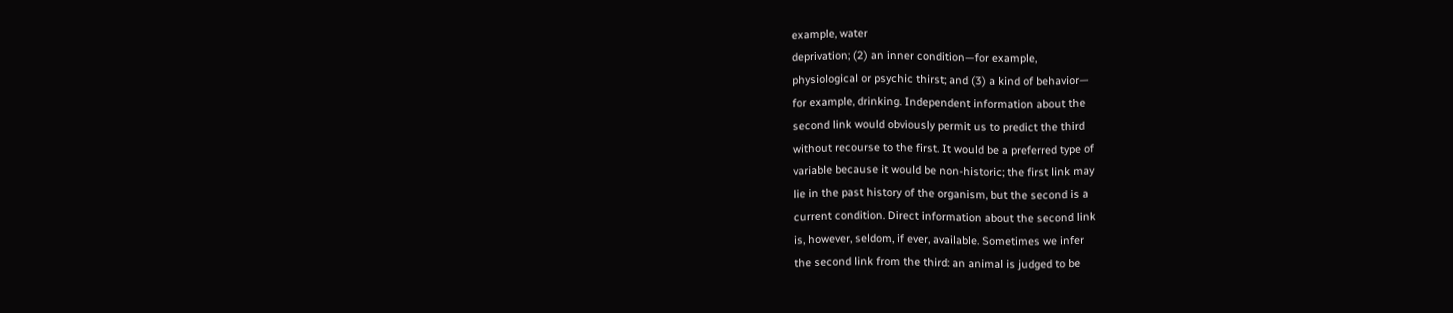example, water
deprivation; (2) an inner condition—for example,
physiological or psychic thirst; and (3) a kind of behavior—
for example, drinking. Independent information about the
second link would obviously permit us to predict the third
without recourse to the first. It would be a preferred type of
variable because it would be non-historic; the first link may
lie in the past history of the organism, but the second is a
current condition. Direct information about the second link
is, however, seldom, if ever, available. Sometimes we infer
the second link from the third: an animal is judged to be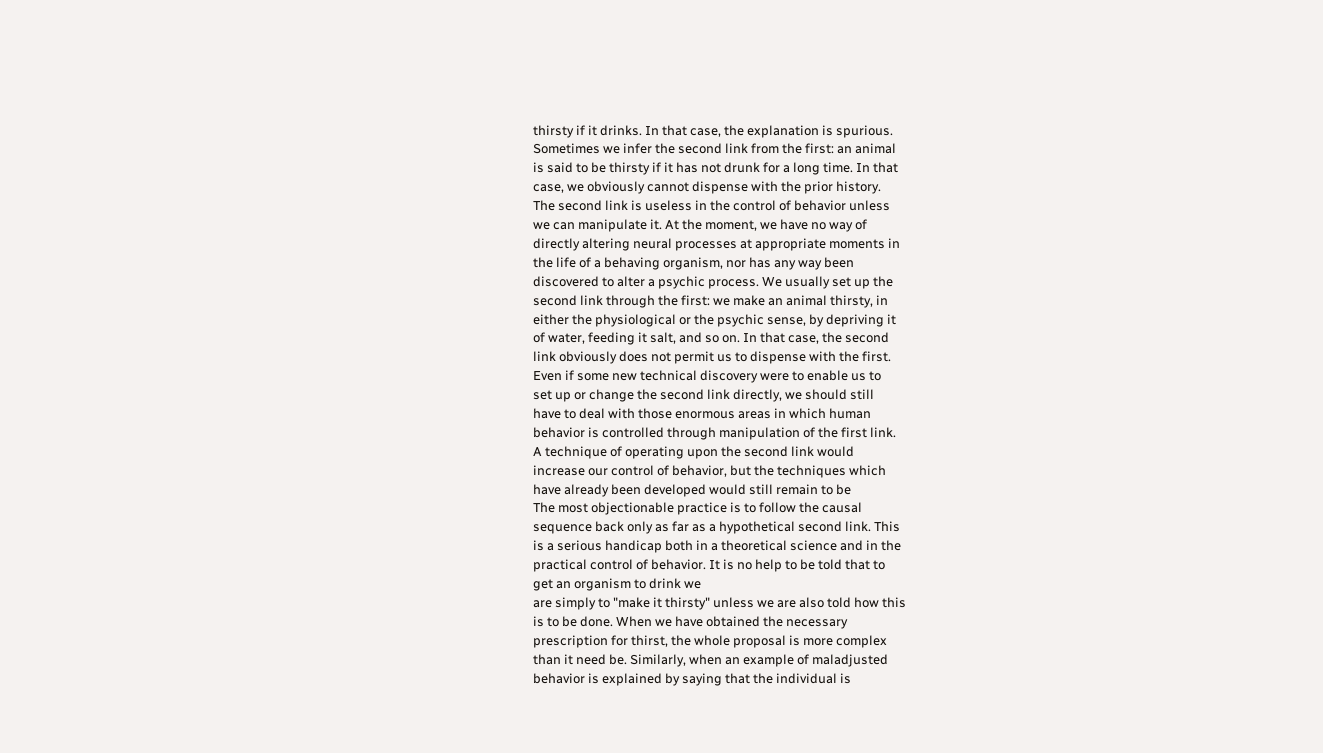thirsty if it drinks. In that case, the explanation is spurious.
Sometimes we infer the second link from the first: an animal
is said to be thirsty if it has not drunk for a long time. In that
case, we obviously cannot dispense with the prior history.
The second link is useless in the control of behavior unless
we can manipulate it. At the moment, we have no way of
directly altering neural processes at appropriate moments in
the life of a behaving organism, nor has any way been
discovered to alter a psychic process. We usually set up the
second link through the first: we make an animal thirsty, in
either the physiological or the psychic sense, by depriving it
of water, feeding it salt, and so on. In that case, the second
link obviously does not permit us to dispense with the first.
Even if some new technical discovery were to enable us to
set up or change the second link directly, we should still
have to deal with those enormous areas in which human
behavior is controlled through manipulation of the first link.
A technique of operating upon the second link would
increase our control of behavior, but the techniques which
have already been developed would still remain to be
The most objectionable practice is to follow the causal
sequence back only as far as a hypothetical second link. This
is a serious handicap both in a theoretical science and in the
practical control of behavior. It is no help to be told that to
get an organism to drink we
are simply to "make it thirsty" unless we are also told how this
is to be done. When we have obtained the necessary
prescription for thirst, the whole proposal is more complex
than it need be. Similarly, when an example of maladjusted
behavior is explained by saying that the individual is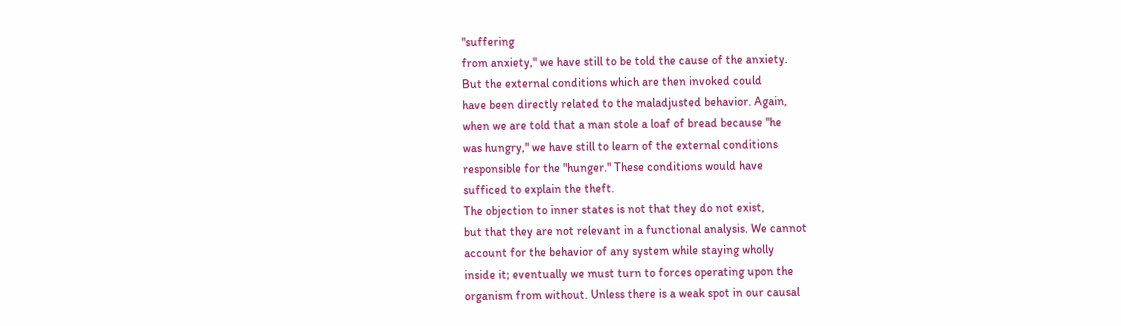"suffering
from anxiety," we have still to be told the cause of the anxiety.
But the external conditions which are then invoked could
have been directly related to the maladjusted behavior. Again,
when we are told that a man stole a loaf of bread because "he
was hungry," we have still to learn of the external conditions
responsible for the "hunger." These conditions would have
sufficed to explain the theft.
The objection to inner states is not that they do not exist,
but that they are not relevant in a functional analysis. We cannot
account for the behavior of any system while staying wholly
inside it; eventually we must turn to forces operating upon the
organism from without. Unless there is a weak spot in our causal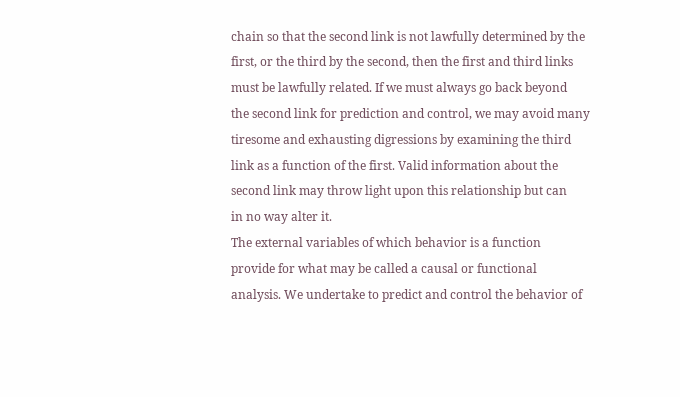chain so that the second link is not lawfully determined by the
first, or the third by the second, then the first and third links
must be lawfully related. If we must always go back beyond
the second link for prediction and control, we may avoid many
tiresome and exhausting digressions by examining the third
link as a function of the first. Valid information about the
second link may throw light upon this relationship but can
in no way alter it.
The external variables of which behavior is a function
provide for what may be called a causal or functional
analysis. We undertake to predict and control the behavior of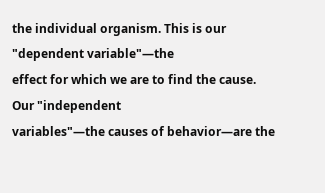the individual organism. This is our "dependent variable"—the
effect for which we are to find the cause. Our "independent
variables"—the causes of behavior—are the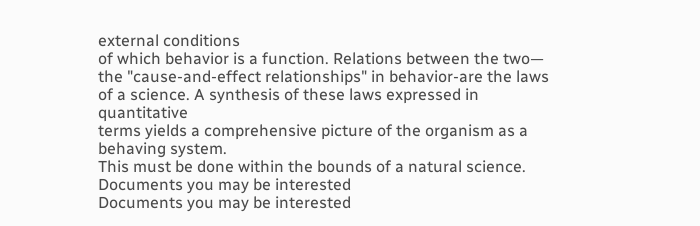external conditions
of which behavior is a function. Relations between the two—
the "cause-and-effect relationships" in behavior-are the laws
of a science. A synthesis of these laws expressed in quantitative
terms yields a comprehensive picture of the organism as a
behaving system.
This must be done within the bounds of a natural science.
Documents you may be interested
Documents you may be interested